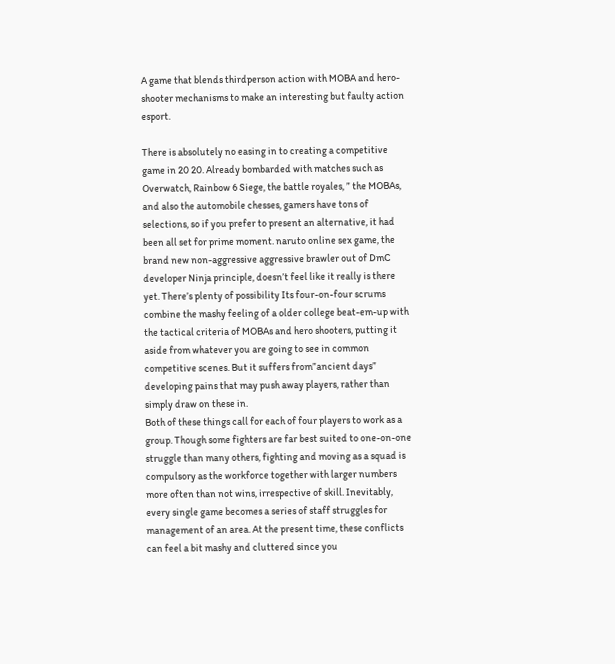A game that blends thirdperson action with MOBA and hero-shooter mechanisms to make an interesting but faulty action esport.

There is absolutely no easing in to creating a competitive game in 20 20. Already bombarded with matches such as Overwatch, Rainbow 6 Siege, the battle royales, ” the MOBAs, and also the automobile chesses, gamers have tons of selections, so if you prefer to present an alternative, it had been all set for prime moment. naruto online sex game, the brand new non-aggressive aggressive brawler out of DmC developer Ninja principle, doesn’t feel like it really is there yet. There’s plenty of possibility Its four-on-four scrums combine the mashy feeling of a older college beat-em-up with the tactical criteria of MOBAs and hero shooters, putting it aside from whatever you are going to see in common competitive scenes. But it suffers from”ancient days” developing pains that may push away players, rather than simply draw on these in.
Both of these things call for each of four players to work as a group. Though some fighters are far best suited to one-on-one struggle than many others, fighting and moving as a squad is compulsory as the workforce together with larger numbers more often than not wins, irrespective of skill. Inevitably, every single game becomes a series of staff struggles for management of an area. At the present time, these conflicts can feel a bit mashy and cluttered since you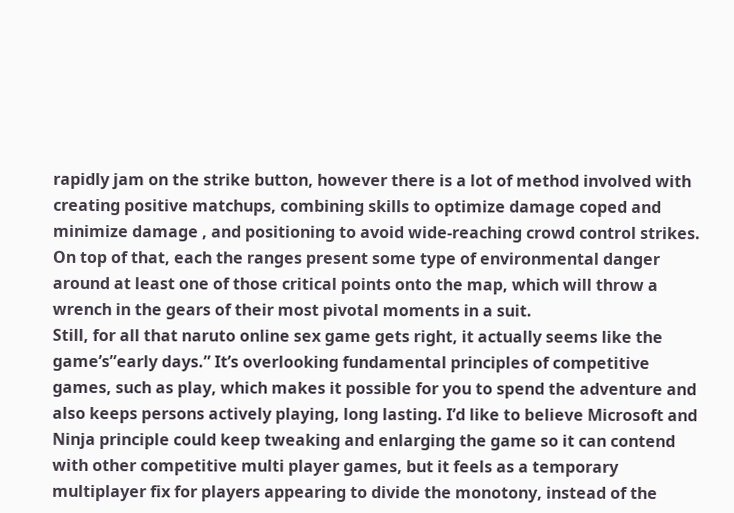rapidly jam on the strike button, however there is a lot of method involved with creating positive matchups, combining skills to optimize damage coped and minimize damage , and positioning to avoid wide-reaching crowd control strikes. On top of that, each the ranges present some type of environmental danger around at least one of those critical points onto the map, which will throw a wrench in the gears of their most pivotal moments in a suit.
Still, for all that naruto online sex game gets right, it actually seems like the game’s”early days.” It’s overlooking fundamental principles of competitive games, such as play, which makes it possible for you to spend the adventure and also keeps persons actively playing, long lasting. I’d like to believe Microsoft and Ninja principle could keep tweaking and enlarging the game so it can contend with other competitive multi player games, but it feels as a temporary multiplayer fix for players appearing to divide the monotony, instead of the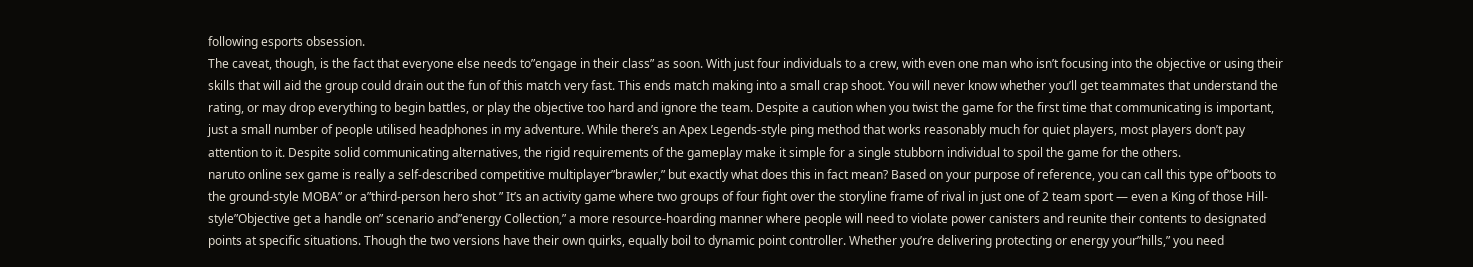following esports obsession.
The caveat, though, is the fact that everyone else needs to”engage in their class” as soon. With just four individuals to a crew, with even one man who isn’t focusing into the objective or using their skills that will aid the group could drain out the fun of this match very fast. This ends match making into a small crap shoot. You will never know whether you’ll get teammates that understand the rating, or may drop everything to begin battles, or play the objective too hard and ignore the team. Despite a caution when you twist the game for the first time that communicating is important, just a small number of people utilised headphones in my adventure. While there’s an Apex Legends-style ping method that works reasonably much for quiet players, most players don’t pay attention to it. Despite solid communicating alternatives, the rigid requirements of the gameplay make it simple for a single stubborn individual to spoil the game for the others.
naruto online sex game is really a self-described competitive multiplayer”brawler,” but exactly what does this in fact mean? Based on your purpose of reference, you can call this type of”boots to the ground-style MOBA” or a”third-person hero shot ” It’s an activity game where two groups of four fight over the storyline frame of rival in just one of 2 team sport — even a King of those Hill-style”Objective get a handle on” scenario and”energy Collection,” a more resource-hoarding manner where people will need to violate power canisters and reunite their contents to designated points at specific situations. Though the two versions have their own quirks, equally boil to dynamic point controller. Whether you’re delivering protecting or energy your”hills,” you need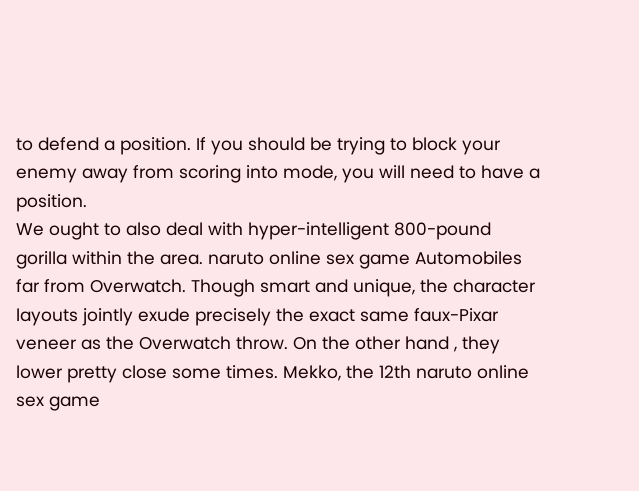to defend a position. If you should be trying to block your enemy away from scoring into mode, you will need to have a position.
We ought to also deal with hyper-intelligent 800-pound gorilla within the area. naruto online sex game Automobiles far from Overwatch. Though smart and unique, the character layouts jointly exude precisely the exact same faux-Pixar veneer as the Overwatch throw. On the other hand , they lower pretty close some times. Mekko, the 12th naruto online sex game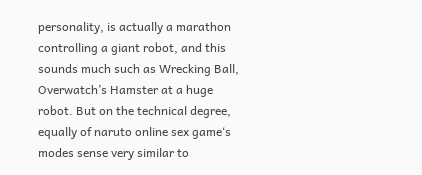personality, is actually a marathon controlling a giant robot, and this sounds much such as Wrecking Ball, Overwatch’s Hamster at a huge robot. But on the technical degree, equally of naruto online sex game‘s modes sense very similar to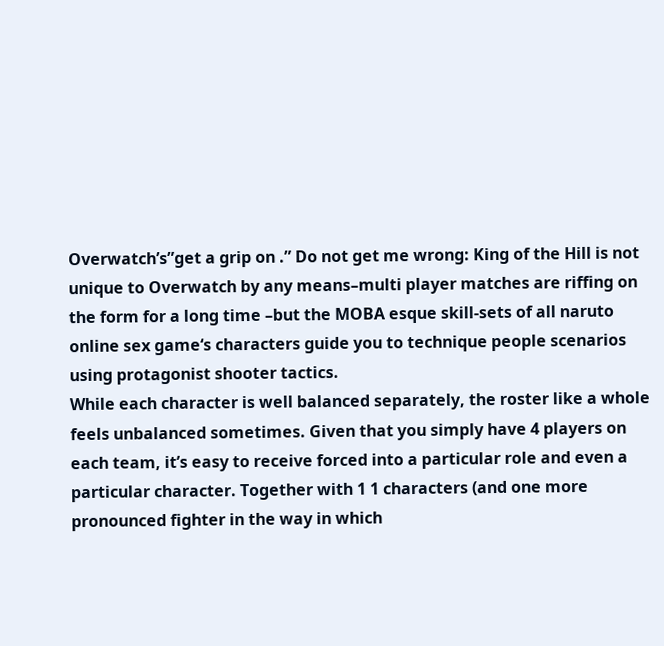Overwatch’s”get a grip on .” Do not get me wrong: King of the Hill is not unique to Overwatch by any means–multi player matches are riffing on the form for a long time –but the MOBA esque skill-sets of all naruto online sex game‘s characters guide you to technique people scenarios using protagonist shooter tactics.
While each character is well balanced separately, the roster like a whole feels unbalanced sometimes. Given that you simply have 4 players on each team, it’s easy to receive forced into a particular role and even a particular character. Together with 1 1 characters (and one more pronounced fighter in the way in which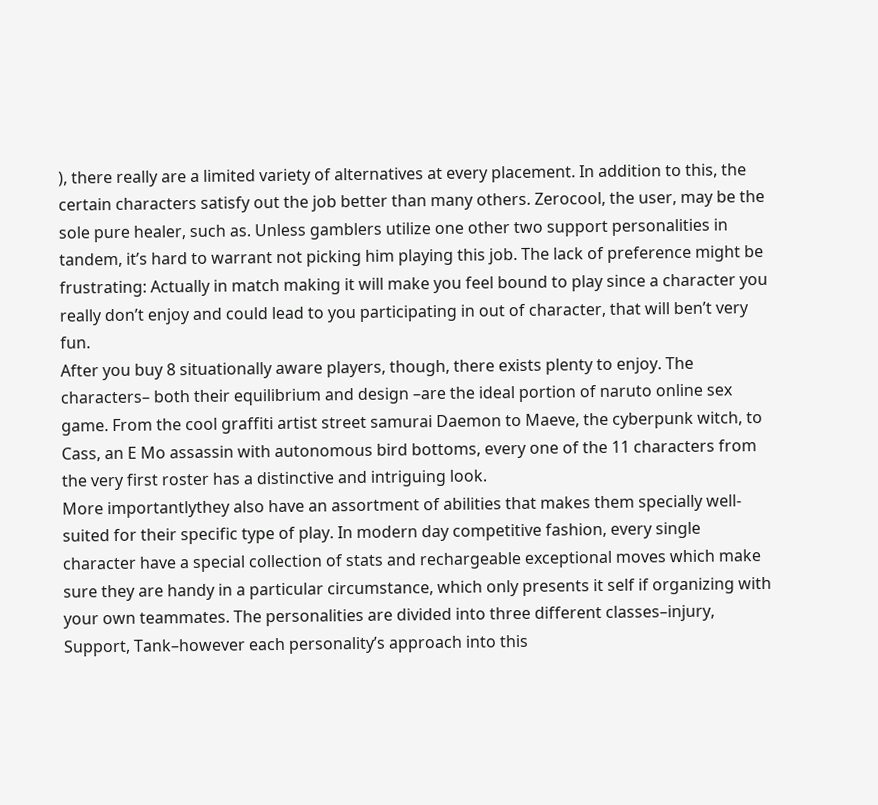), there really are a limited variety of alternatives at every placement. In addition to this, the certain characters satisfy out the job better than many others. Zerocool, the user, may be the sole pure healer, such as. Unless gamblers utilize one other two support personalities in tandem, it’s hard to warrant not picking him playing this job. The lack of preference might be frustrating: Actually in match making it will make you feel bound to play since a character you really don’t enjoy and could lead to you participating in out of character, that will ben’t very fun.
After you buy 8 situationally aware players, though, there exists plenty to enjoy. The characters– both their equilibrium and design –are the ideal portion of naruto online sex game. From the cool graffiti artist street samurai Daemon to Maeve, the cyberpunk witch, to Cass, an E Mo assassin with autonomous bird bottoms, every one of the 11 characters from the very first roster has a distinctive and intriguing look.
More importantlythey also have an assortment of abilities that makes them specially well-suited for their specific type of play. In modern day competitive fashion, every single character have a special collection of stats and rechargeable exceptional moves which make sure they are handy in a particular circumstance, which only presents it self if organizing with your own teammates. The personalities are divided into three different classes–injury, Support, Tank–however each personality’s approach into this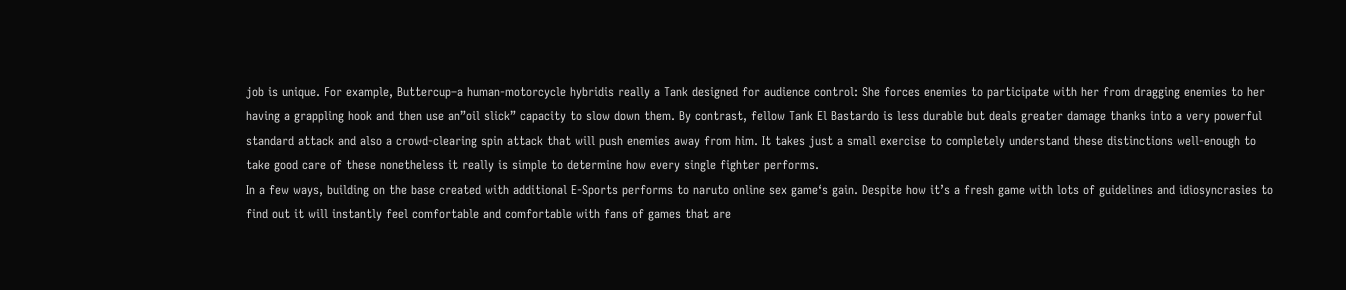job is unique. For example, Buttercup–a human-motorcycle hybridis really a Tank designed for audience control: She forces enemies to participate with her from dragging enemies to her having a grappling hook and then use an”oil slick” capacity to slow down them. By contrast, fellow Tank El Bastardo is less durable but deals greater damage thanks into a very powerful standard attack and also a crowd-clearing spin attack that will push enemies away from him. It takes just a small exercise to completely understand these distinctions well-enough to take good care of these nonetheless it really is simple to determine how every single fighter performs.
In a few ways, building on the base created with additional E-Sports performs to naruto online sex game‘s gain. Despite how it’s a fresh game with lots of guidelines and idiosyncrasies to find out it will instantly feel comfortable and comfortable with fans of games that are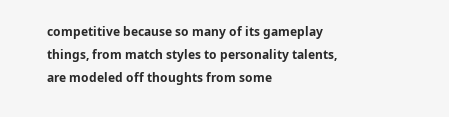competitive because so many of its gameplay things, from match styles to personality talents, are modeled off thoughts from some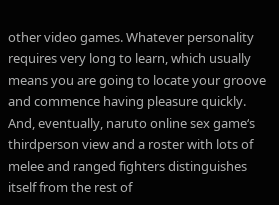other video games. Whatever personality requires very long to learn, which usually means you are going to locate your groove and commence having pleasure quickly. And, eventually, naruto online sex game‘s thirdperson view and a roster with lots of melee and ranged fighters distinguishes itself from the rest of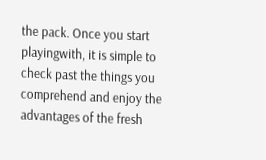the pack. Once you start playingwith, it is simple to check past the things you comprehend and enjoy the advantages of the fresh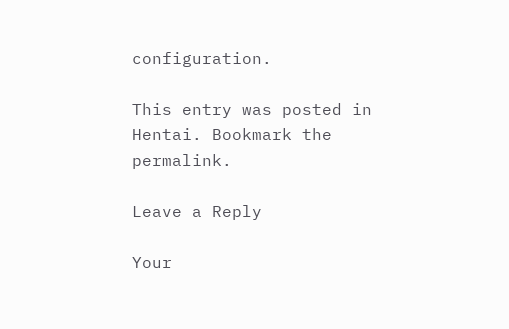configuration.

This entry was posted in Hentai. Bookmark the permalink.

Leave a Reply

Your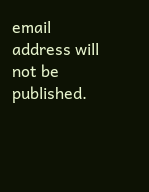email address will not be published.